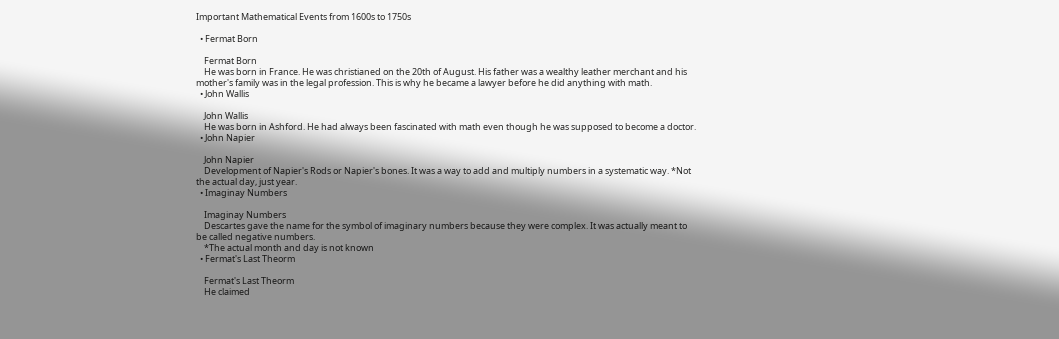Important Mathematical Events from 1600s to 1750s

  • Fermat Born

    Fermat Born
    He was born in France. He was christianed on the 20th of August. His father was a wealthy leather merchant and his mother's family was in the legal profession. This is why he became a lawyer before he did anything with math.
  • John Wallis

    John Wallis
    He was born in Ashford. He had always been fascinated with math even though he was supposed to become a doctor.
  • John Napier

    John Napier
    Development of Napier's Rods or Napier's bones. It was a way to add and multiply numbers in a systematic way. *Not the actual day, just year.
  • Imaginay Numbers

    Imaginay Numbers
    Descartes gave the name for the symbol of imaginary numbers because they were complex. It was actually meant to be called negative numbers.
    *The actual month and day is not known
  • Fermat's Last Theorm

    Fermat's Last Theorm
    He claimed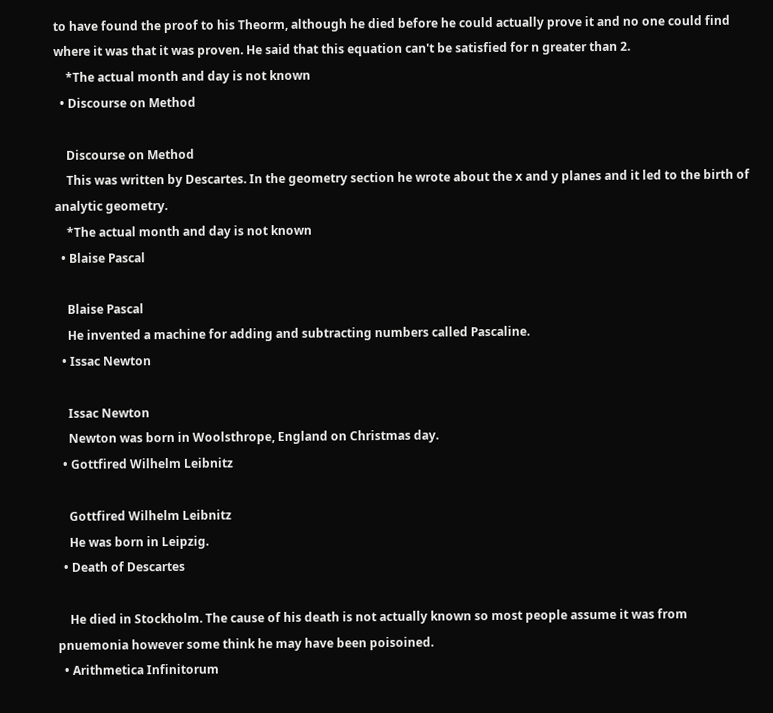to have found the proof to his Theorm, although he died before he could actually prove it and no one could find where it was that it was proven. He said that this equation can't be satisfied for n greater than 2.
    *The actual month and day is not known
  • Discourse on Method

    Discourse on Method
    This was written by Descartes. In the geometry section he wrote about the x and y planes and it led to the birth of analytic geometry.
    *The actual month and day is not known
  • Blaise Pascal

    Blaise Pascal
    He invented a machine for adding and subtracting numbers called Pascaline.
  • Issac Newton

    Issac Newton
    Newton was born in Woolsthrope, England on Christmas day.
  • Gottfired Wilhelm Leibnitz

    Gottfired Wilhelm Leibnitz
    He was born in Leipzig.
  • Death of Descartes

    He died in Stockholm. The cause of his death is not actually known so most people assume it was from pnuemonia however some think he may have been poisoined.
  • Arithmetica Infinitorum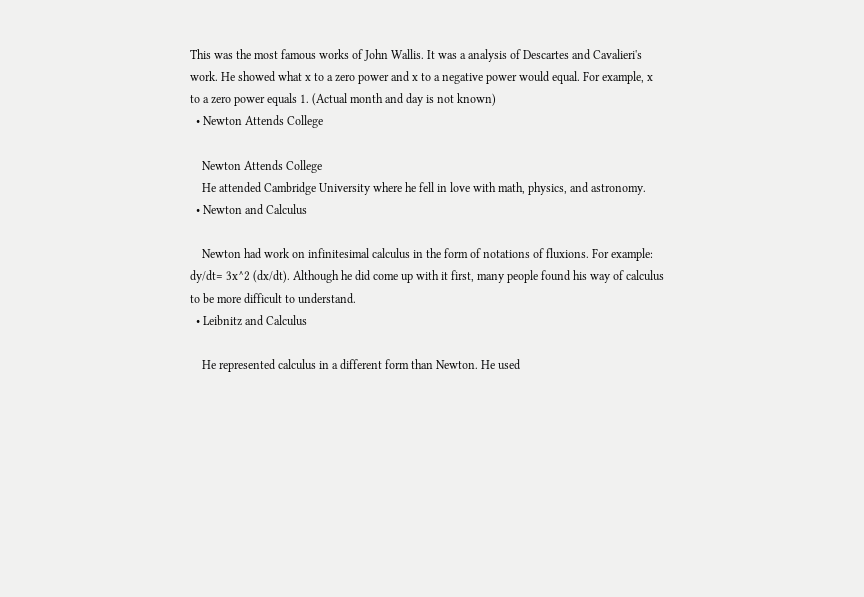This was the most famous works of John Wallis. It was a analysis of Descartes and Cavalieri's work. He showed what x to a zero power and x to a negative power would equal. For example, x to a zero power equals 1. (Actual month and day is not known)
  • Newton Attends College

    Newton Attends College
    He attended Cambridge University where he fell in love with math, physics, and astronomy.
  • Newton and Calculus

    Newton had work on infinitesimal calculus in the form of notations of fluxions. For example: dy/dt= 3x^2 (dx/dt). Although he did come up with it first, many people found his way of calculus to be more difficult to understand.
  • Leibnitz and Calculus

    He represented calculus in a different form than Newton. He used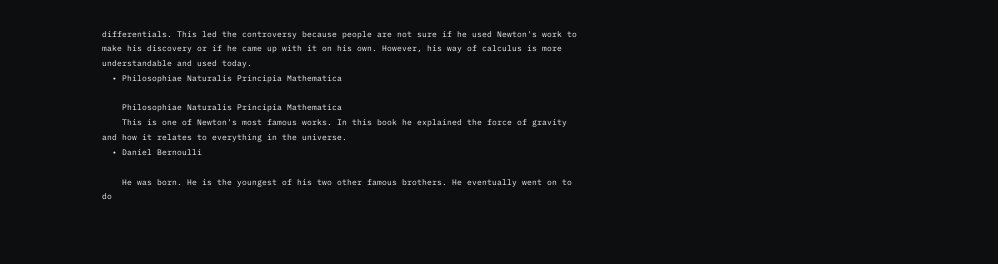differentials. This led the controversy because people are not sure if he used Newton's work to make his discovery or if he came up with it on his own. However, his way of calculus is more understandable and used today.
  • Philosophiae Naturalis Principia Mathematica

    Philosophiae Naturalis Principia Mathematica
    This is one of Newton's most famous works. In this book he explained the force of gravity and how it relates to everything in the universe.
  • Daniel Bernoulli

    He was born. He is the youngest of his two other famous brothers. He eventually went on to do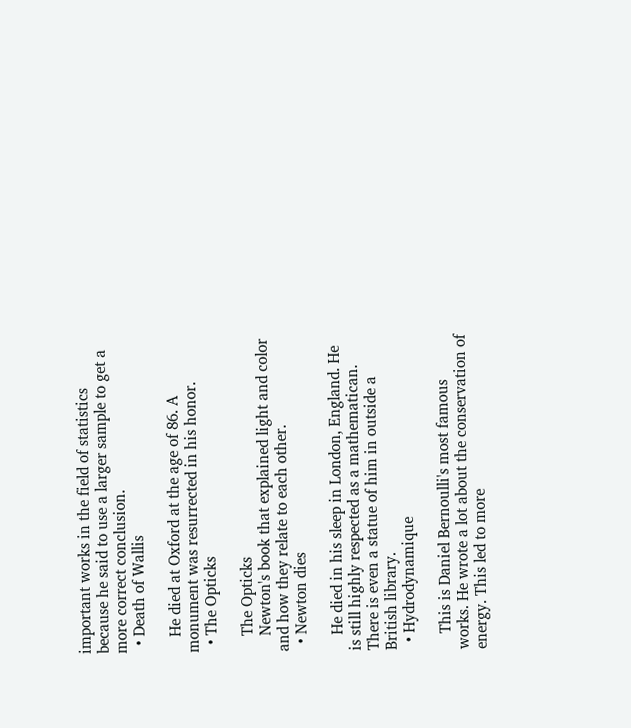important works in the field of statistics because he said to use a larger sample to get a more correct conclusion.
  • Death of Wallis

    He died at Oxford at the age of 86. A monument was resurrected in his honor.
  • The Opticks

    The Opticks
    Newton's book that explained light and color and how they relate to each other.
  • Newton dies

    He died in his sleep in London, England. He is still highly respected as a mathematican. There is even a statue of him in outside a British library.
  • Hydrodynamique

    This is Daniel Bernoulli's most famous works. He wrote a lot about the conservation of energy. This led to more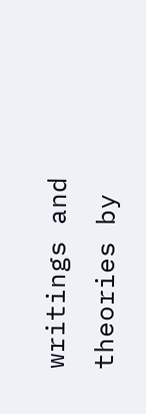writings and theories by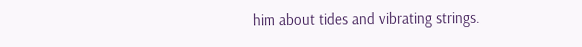him about tides and vibrating strings.